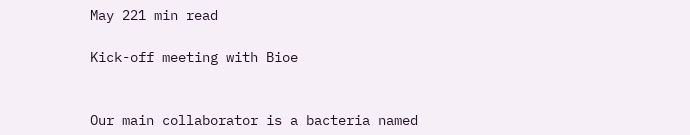May 221 min read

Kick-off meeting with Bioe


Our main collaborator is a bacteria named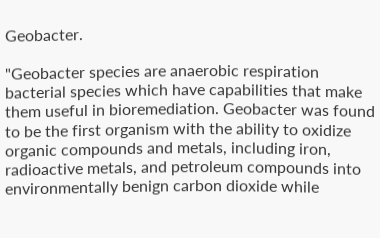Geobacter.

"Geobacter species are anaerobic respiration bacterial species which have capabilities that make them useful in bioremediation. Geobacter was found to be the first organism with the ability to oxidize organic compounds and metals, including iron, radioactive metals, and petroleum compounds into environmentally benign carbon dioxide while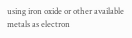using iron oxide or other available metals as electron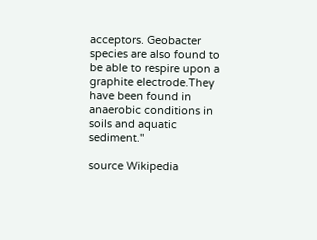acceptors. Geobacter species are also found to be able to respire upon a graphite electrode.They have been found in anaerobic conditions in soils and aquatic sediment."

source Wikipedia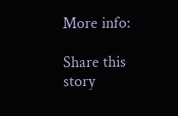More info:

Share this story